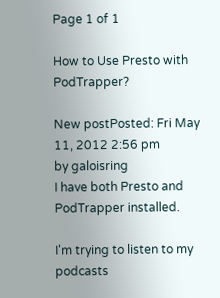Page 1 of 1

How to Use Presto with PodTrapper?

New postPosted: Fri May 11, 2012 2:56 pm
by galoisring
I have both Presto and PodTrapper installed.

I'm trying to listen to my podcasts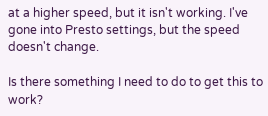at a higher speed, but it isn't working. I've gone into Presto settings, but the speed doesn't change.

Is there something I need to do to get this to work?